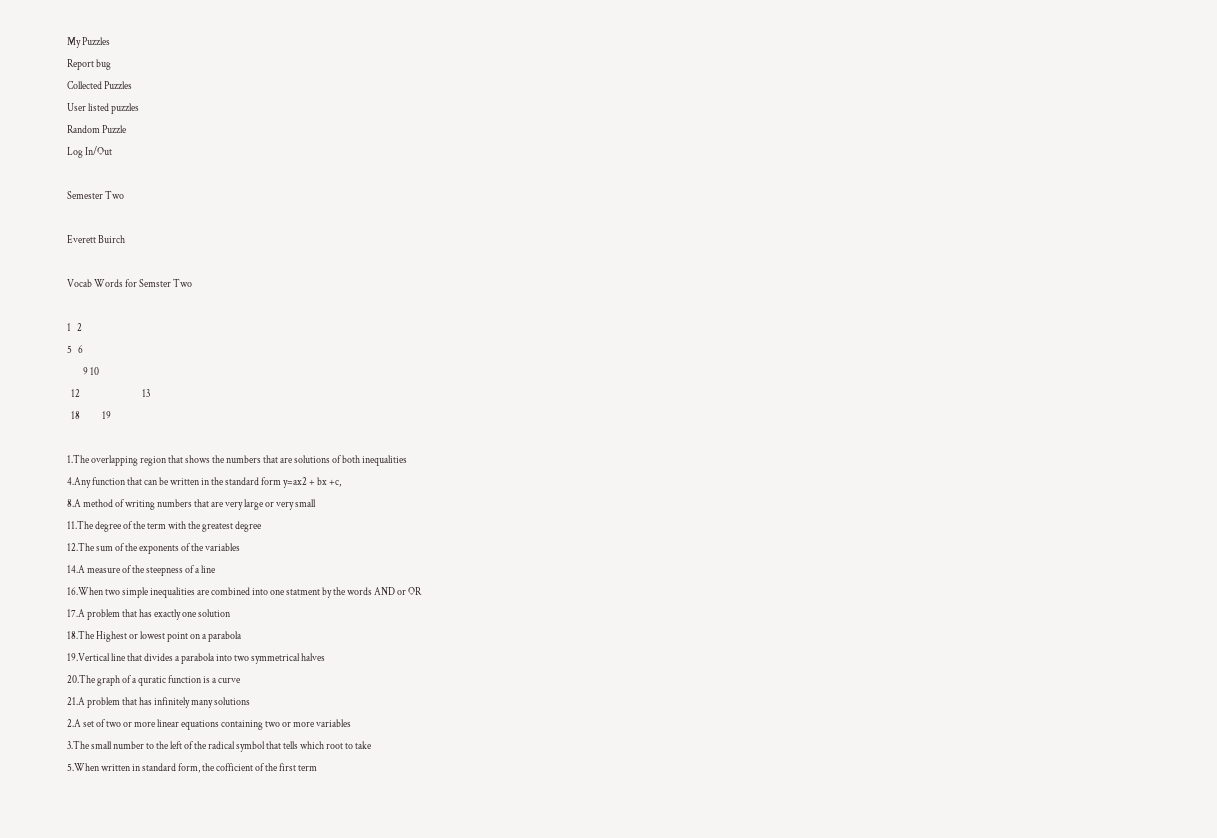My Puzzles
Report bug
Collected Puzzles
User listed puzzles
Random Puzzle
Log In/Out

Semester Two

Everett Buirch

Vocab Words for Semster Two

1   2
5   6
        9 10
  12                               13
  18           19

1.The overlapping region that shows the numbers that are solutions of both inequalities
4.Any function that can be written in the standard form y=ax2 + bx +c,
8.A method of writing numbers that are very large or very small
11.The degree of the term with the greatest degree
12.The sum of the exponents of the variables
14.A measure of the steepness of a line
16.When two simple inequalities are combined into one statment by the words AND or OR
17.A problem that has exactly one solution
18.The Highest or lowest point on a parabola
19.Vertical line that divides a parabola into two symmetrical halves
20.The graph of a quratic function is a curve
21.A problem that has infinitely many solutions
2.A set of two or more linear equations containing two or more variables
3.The small number to the left of the radical symbol that tells which root to take
5.When written in standard form, the cofficient of the first term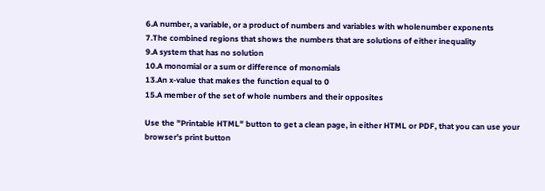6.A number, a variable, or a product of numbers and variables with wholenumber exponents
7.The combined regions that shows the numbers that are solutions of either inequality
9.A system that has no solution
10.A monomial or a sum or difference of monomials
13.An x-value that makes the function equal to 0
15.A member of the set of whole numbers and their opposites

Use the "Printable HTML" button to get a clean page, in either HTML or PDF, that you can use your browser's print button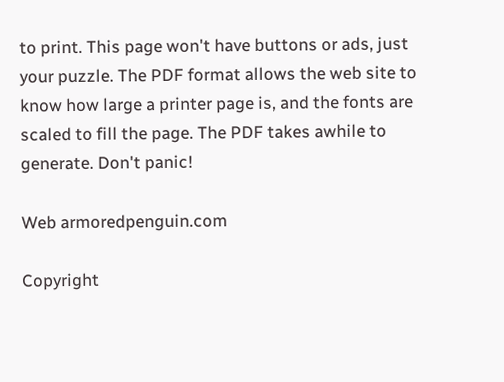to print. This page won't have buttons or ads, just your puzzle. The PDF format allows the web site to know how large a printer page is, and the fonts are scaled to fill the page. The PDF takes awhile to generate. Don't panic!

Web armoredpenguin.com

Copyright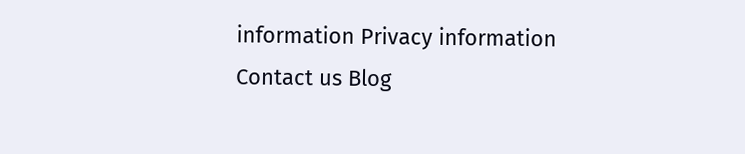information Privacy information Contact us Blog